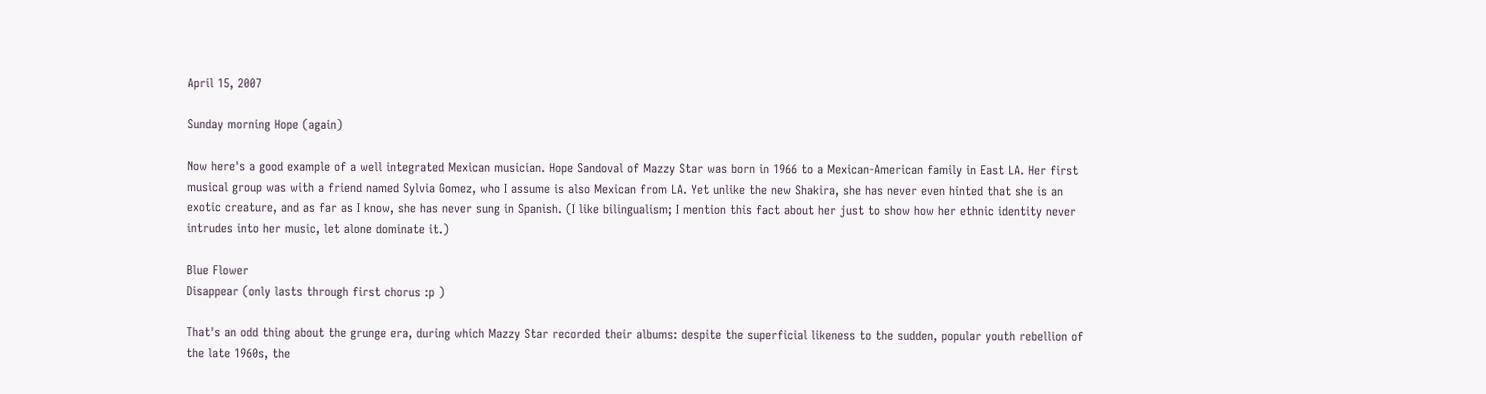April 15, 2007

Sunday morning Hope (again)

Now here's a good example of a well integrated Mexican musician. Hope Sandoval of Mazzy Star was born in 1966 to a Mexican-American family in East LA. Her first musical group was with a friend named Sylvia Gomez, who I assume is also Mexican from LA. Yet unlike the new Shakira, she has never even hinted that she is an exotic creature, and as far as I know, she has never sung in Spanish. (I like bilingualism; I mention this fact about her just to show how her ethnic identity never intrudes into her music, let alone dominate it.)

Blue Flower
Disappear (only lasts through first chorus :p )

That's an odd thing about the grunge era, during which Mazzy Star recorded their albums: despite the superficial likeness to the sudden, popular youth rebellion of the late 1960s, the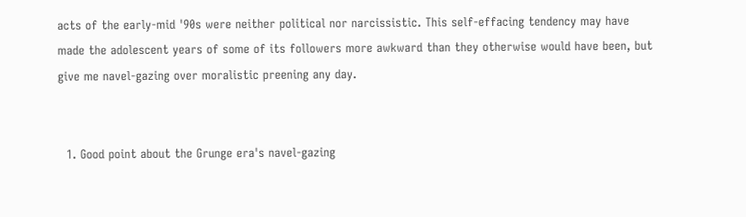acts of the early-mid '90s were neither political nor narcissistic. This self-effacing tendency may have made the adolescent years of some of its followers more awkward than they otherwise would have been, but give me navel-gazing over moralistic preening any day.


  1. Good point about the Grunge era's navel-gazing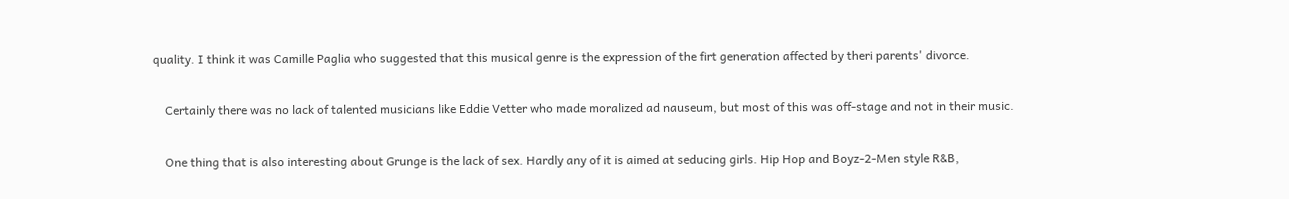quality. I think it was Camille Paglia who suggested that this musical genre is the expression of the firt generation affected by theri parents' divorce.

    Certainly there was no lack of talented musicians like Eddie Vetter who made moralized ad nauseum, but most of this was off-stage and not in their music.

    One thing that is also interesting about Grunge is the lack of sex. Hardly any of it is aimed at seducing girls. Hip Hop and Boyz-2-Men style R&B,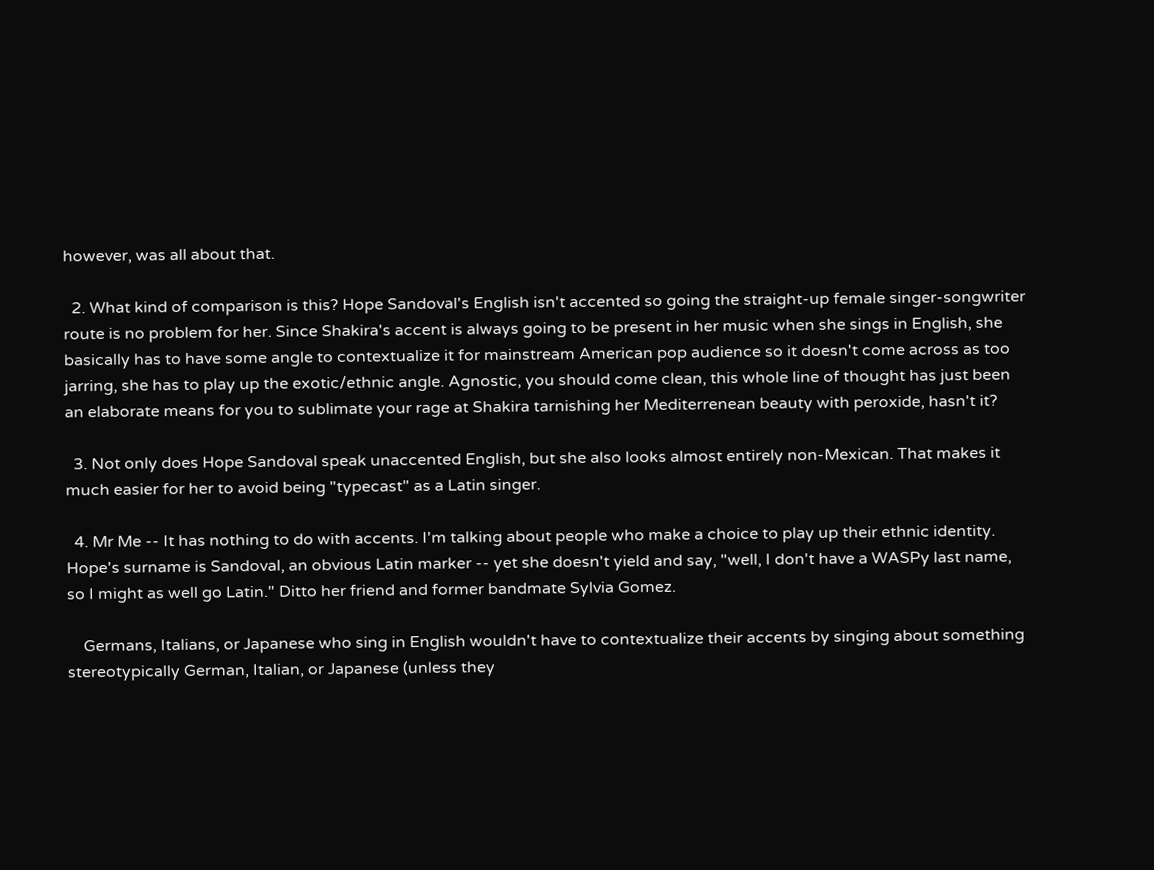however, was all about that.

  2. What kind of comparison is this? Hope Sandoval's English isn't accented so going the straight-up female singer-songwriter route is no problem for her. Since Shakira's accent is always going to be present in her music when she sings in English, she basically has to have some angle to contextualize it for mainstream American pop audience so it doesn't come across as too jarring, she has to play up the exotic/ethnic angle. Agnostic, you should come clean, this whole line of thought has just been an elaborate means for you to sublimate your rage at Shakira tarnishing her Mediterrenean beauty with peroxide, hasn't it?

  3. Not only does Hope Sandoval speak unaccented English, but she also looks almost entirely non-Mexican. That makes it much easier for her to avoid being "typecast" as a Latin singer.

  4. Mr Me -- It has nothing to do with accents. I'm talking about people who make a choice to play up their ethnic identity. Hope's surname is Sandoval, an obvious Latin marker -- yet she doesn't yield and say, "well, I don't have a WASPy last name, so I might as well go Latin." Ditto her friend and former bandmate Sylvia Gomez.

    Germans, Italians, or Japanese who sing in English wouldn't have to contextualize their accents by singing about something stereotypically German, Italian, or Japanese (unless they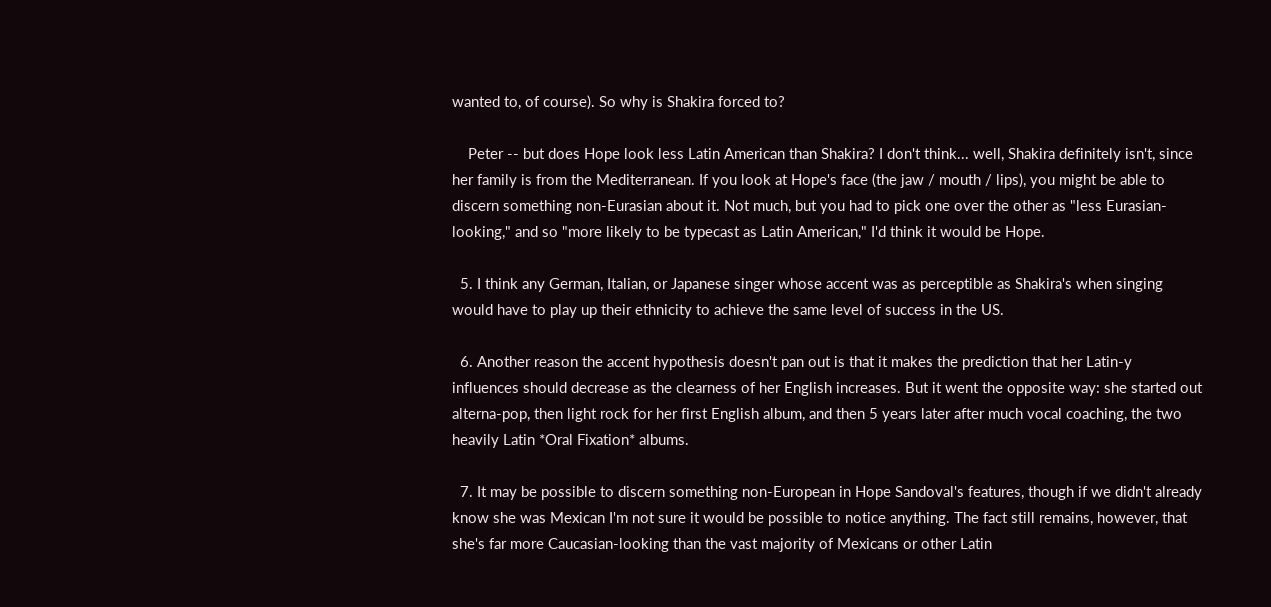wanted to, of course). So why is Shakira forced to?

    Peter -- but does Hope look less Latin American than Shakira? I don't think... well, Shakira definitely isn't, since her family is from the Mediterranean. If you look at Hope's face (the jaw / mouth / lips), you might be able to discern something non-Eurasian about it. Not much, but you had to pick one over the other as "less Eurasian-looking," and so "more likely to be typecast as Latin American," I'd think it would be Hope.

  5. I think any German, Italian, or Japanese singer whose accent was as perceptible as Shakira's when singing would have to play up their ethnicity to achieve the same level of success in the US.

  6. Another reason the accent hypothesis doesn't pan out is that it makes the prediction that her Latin-y influences should decrease as the clearness of her English increases. But it went the opposite way: she started out alterna-pop, then light rock for her first English album, and then 5 years later after much vocal coaching, the two heavily Latin *Oral Fixation* albums.

  7. It may be possible to discern something non-European in Hope Sandoval's features, though if we didn't already know she was Mexican I'm not sure it would be possible to notice anything. The fact still remains, however, that she's far more Caucasian-looking than the vast majority of Mexicans or other Latin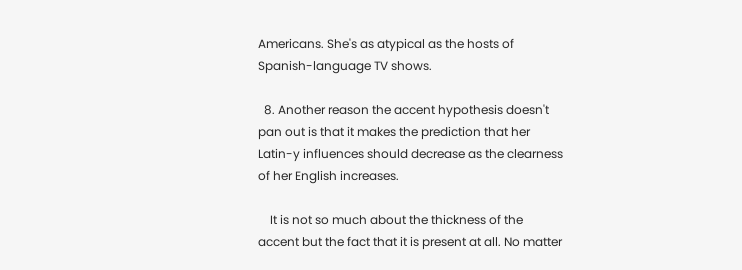Americans. She's as atypical as the hosts of Spanish-language TV shows.

  8. Another reason the accent hypothesis doesn't pan out is that it makes the prediction that her Latin-y influences should decrease as the clearness of her English increases.

    It is not so much about the thickness of the accent but the fact that it is present at all. No matter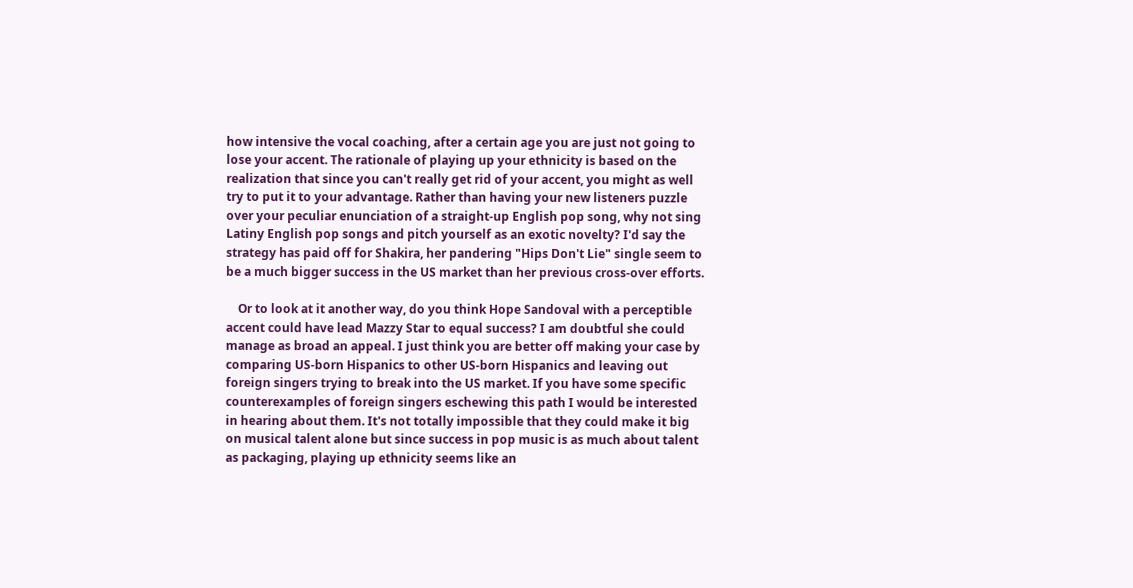how intensive the vocal coaching, after a certain age you are just not going to lose your accent. The rationale of playing up your ethnicity is based on the realization that since you can't really get rid of your accent, you might as well try to put it to your advantage. Rather than having your new listeners puzzle over your peculiar enunciation of a straight-up English pop song, why not sing Latiny English pop songs and pitch yourself as an exotic novelty? I'd say the strategy has paid off for Shakira, her pandering "Hips Don't Lie" single seem to be a much bigger success in the US market than her previous cross-over efforts.

    Or to look at it another way, do you think Hope Sandoval with a perceptible accent could have lead Mazzy Star to equal success? I am doubtful she could manage as broad an appeal. I just think you are better off making your case by comparing US-born Hispanics to other US-born Hispanics and leaving out foreign singers trying to break into the US market. If you have some specific counterexamples of foreign singers eschewing this path I would be interested in hearing about them. It's not totally impossible that they could make it big on musical talent alone but since success in pop music is as much about talent as packaging, playing up ethnicity seems like an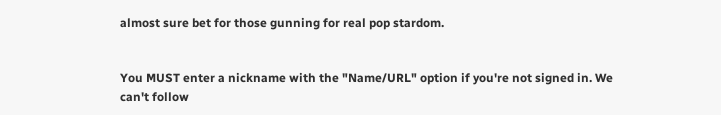almost sure bet for those gunning for real pop stardom.


You MUST enter a nickname with the "Name/URL" option if you're not signed in. We can't follow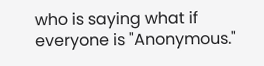who is saying what if everyone is "Anonymous."